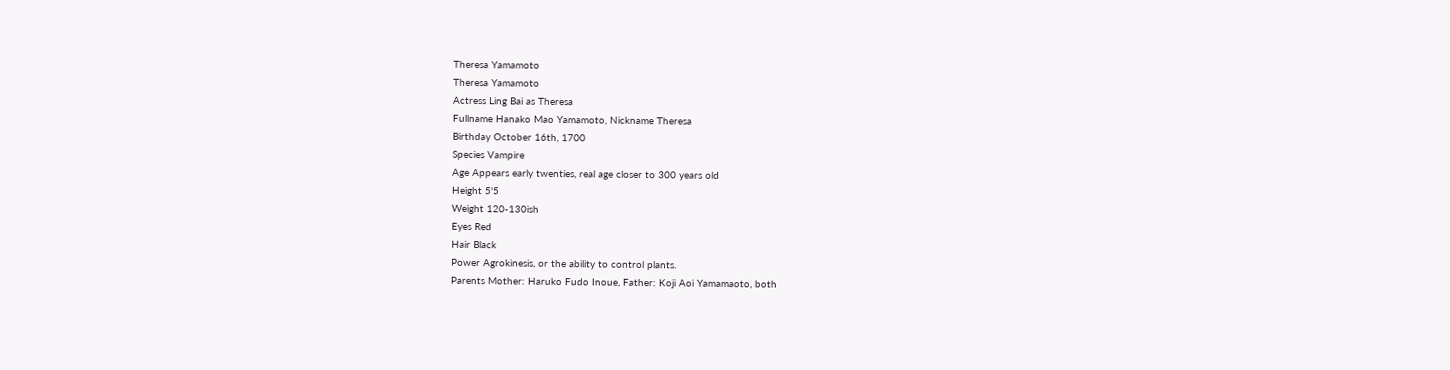Theresa Yamamoto
Theresa Yamamoto
Actress Ling Bai as Theresa
Fullname Hanako Mao Yamamoto, Nickname Theresa
Birthday October 16th, 1700
Species Vampire
Age Appears early twenties, real age closer to 300 years old
Height 5'5
Weight 120-130ish
Eyes Red
Hair Black
Power Agrokinesis, or the ability to control plants.
Parents Mother: Haruko Fudo Inoue, Father: Koji Aoi Yamamaoto, both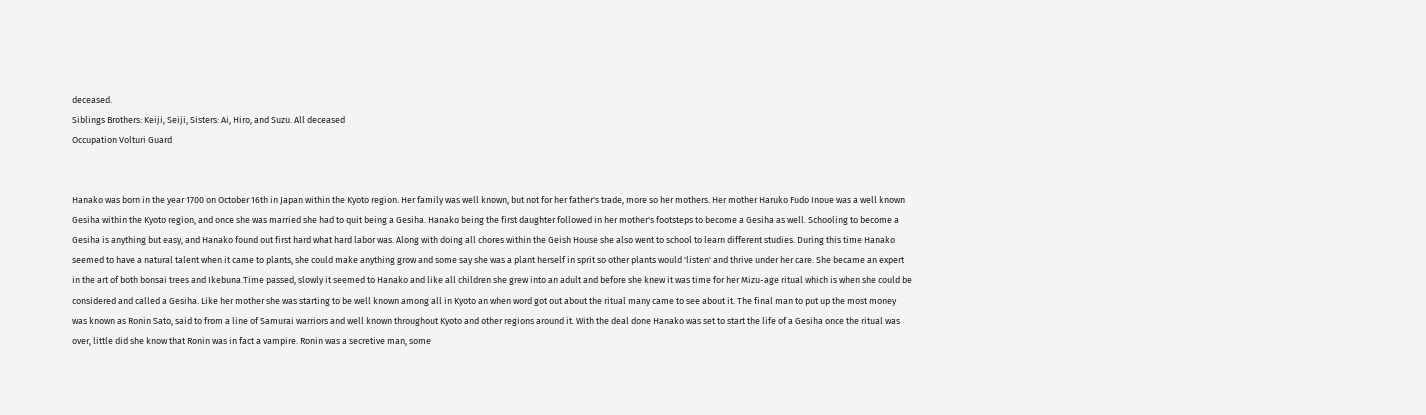deceased.
Siblings Brothers: Keiji, Seiji, Sisters: Ai, Hiro, and Suzu. All deceased
Occupation Volturi Guard


Hanako was born in the year 1700 on October 16th in Japan within the Kyoto region. Her family was well known, but not for her father's trade, more so her mothers. Her mother Haruko Fudo Inoue was a well known Gesiha within the Kyoto region, and once she was married she had to quit being a Gesiha. Hanako being the first daughter followed in her mother's footsteps to become a Gesiha as well. Schooling to become a Gesiha is anything but easy, and Hanako found out first hard what hard labor was. Along with doing all chores within the Geish House she also went to school to learn different studies. During this time Hanako seemed to have a natural talent when it came to plants, she could make anything grow and some say she was a plant herself in sprit so other plants would 'listen' and thrive under her care. She became an expert in the art of both bonsai trees and Ikebuna.Time passed, slowly it seemed to Hanako and like all children she grew into an adult and before she knew it was time for her Mizu-age ritual which is when she could be considered and called a Gesiha. Like her mother she was starting to be well known among all in Kyoto an when word got out about the ritual many came to see about it. The final man to put up the most money was known as Ronin Sato, said to from a line of Samurai warriors and well known throughout Kyoto and other regions around it. With the deal done Hanako was set to start the life of a Gesiha once the ritual was over, little did she know that Ronin was in fact a vampire. Ronin was a secretive man, some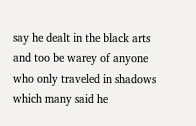say he dealt in the black arts and too be warey of anyone who only traveled in shadows which many said he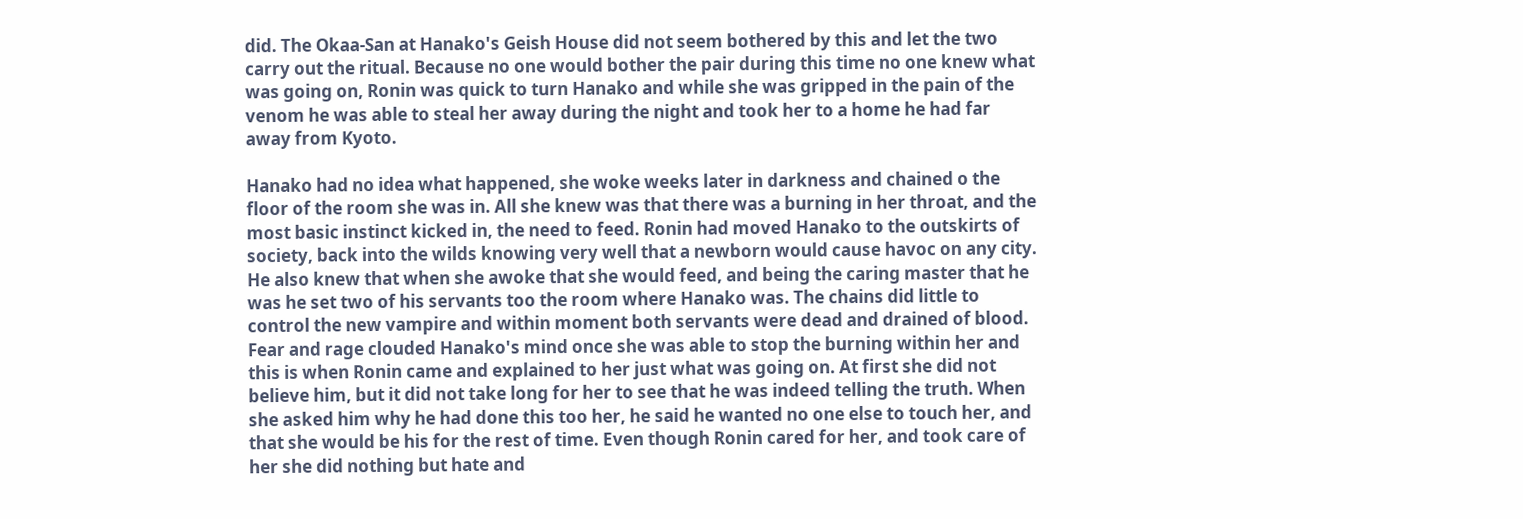did. The Okaa-San at Hanako's Geish House did not seem bothered by this and let the two carry out the ritual. Because no one would bother the pair during this time no one knew what was going on, Ronin was quick to turn Hanako and while she was gripped in the pain of the venom he was able to steal her away during the night and took her to a home he had far away from Kyoto.

Hanako had no idea what happened, she woke weeks later in darkness and chained o the floor of the room she was in. All she knew was that there was a burning in her throat, and the most basic instinct kicked in, the need to feed. Ronin had moved Hanako to the outskirts of society, back into the wilds knowing very well that a newborn would cause havoc on any city. He also knew that when she awoke that she would feed, and being the caring master that he was he set two of his servants too the room where Hanako was. The chains did little to control the new vampire and within moment both servants were dead and drained of blood. Fear and rage clouded Hanako's mind once she was able to stop the burning within her and this is when Ronin came and explained to her just what was going on. At first she did not believe him, but it did not take long for her to see that he was indeed telling the truth. When she asked him why he had done this too her, he said he wanted no one else to touch her, and that she would be his for the rest of time. Even though Ronin cared for her, and took care of her she did nothing but hate and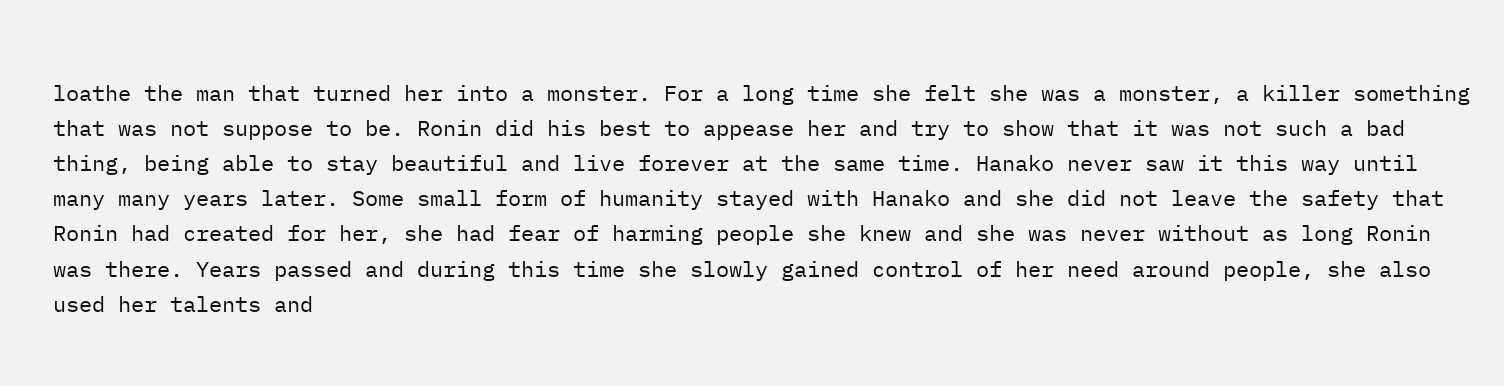loathe the man that turned her into a monster. For a long time she felt she was a monster, a killer something that was not suppose to be. Ronin did his best to appease her and try to show that it was not such a bad thing, being able to stay beautiful and live forever at the same time. Hanako never saw it this way until many many years later. Some small form of humanity stayed with Hanako and she did not leave the safety that Ronin had created for her, she had fear of harming people she knew and she was never without as long Ronin was there. Years passed and during this time she slowly gained control of her need around people, she also used her talents and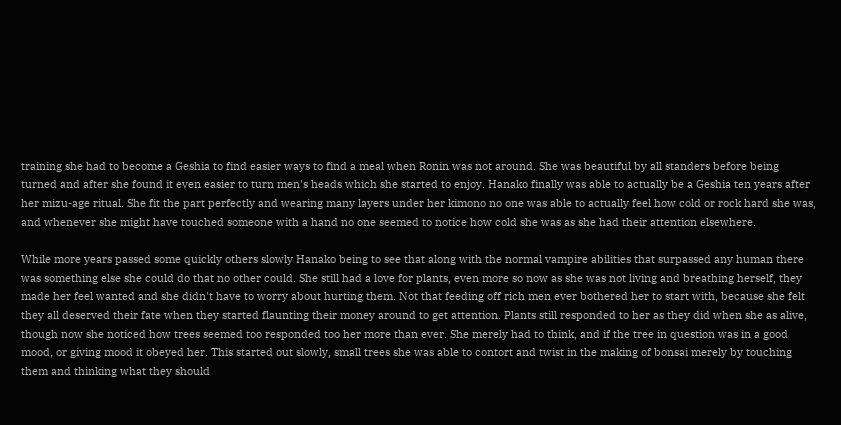training she had to become a Geshia to find easier ways to find a meal when Ronin was not around. She was beautiful by all standers before being turned and after she found it even easier to turn men's heads which she started to enjoy. Hanako finally was able to actually be a Geshia ten years after her mizu-age ritual. She fit the part perfectly and wearing many layers under her kimono no one was able to actually feel how cold or rock hard she was, and whenever she might have touched someone with a hand no one seemed to notice how cold she was as she had their attention elsewhere.

While more years passed some quickly others slowly Hanako being to see that along with the normal vampire abilities that surpassed any human there was something else she could do that no other could. She still had a love for plants, even more so now as she was not living and breathing herself, they made her feel wanted and she didn't have to worry about hurting them. Not that feeding off rich men ever bothered her to start with, because she felt they all deserved their fate when they started flaunting their money around to get attention. Plants still responded to her as they did when she as alive, though now she noticed how trees seemed too responded too her more than ever. She merely had to think, and if the tree in question was in a good mood, or giving mood it obeyed her. This started out slowly, small trees she was able to contort and twist in the making of bonsai merely by touching them and thinking what they should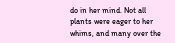do in her mind. Not all plants were eager to her whims, and many over the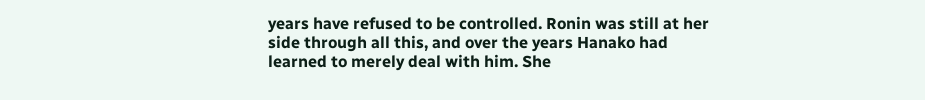years have refused to be controlled. Ronin was still at her side through all this, and over the years Hanako had learned to merely deal with him. She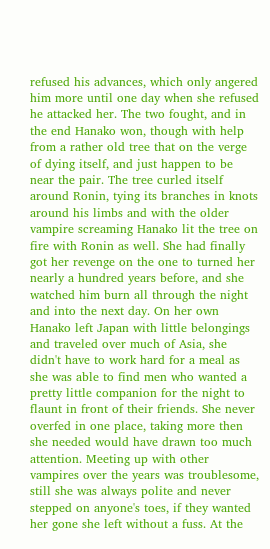refused his advances, which only angered him more until one day when she refused he attacked her. The two fought, and in the end Hanako won, though with help from a rather old tree that on the verge of dying itself, and just happen to be near the pair. The tree curled itself around Ronin, tying its branches in knots around his limbs and with the older vampire screaming Hanako lit the tree on fire with Ronin as well. She had finally got her revenge on the one to turned her nearly a hundred years before, and she watched him burn all through the night and into the next day. On her own Hanako left Japan with little belongings and traveled over much of Asia, she didn't have to work hard for a meal as she was able to find men who wanted a pretty little companion for the night to flaunt in front of their friends. She never overfed in one place, taking more then she needed would have drawn too much attention. Meeting up with other vampires over the years was troublesome, still she was always polite and never stepped on anyone's toes, if they wanted her gone she left without a fuss. At the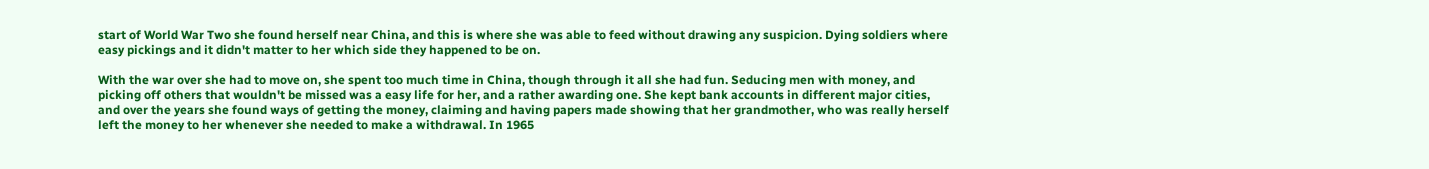start of World War Two she found herself near China, and this is where she was able to feed without drawing any suspicion. Dying soldiers where easy pickings and it didn't matter to her which side they happened to be on.

With the war over she had to move on, she spent too much time in China, though through it all she had fun. Seducing men with money, and picking off others that wouldn't be missed was a easy life for her, and a rather awarding one. She kept bank accounts in different major cities, and over the years she found ways of getting the money, claiming and having papers made showing that her grandmother, who was really herself left the money to her whenever she needed to make a withdrawal. In 1965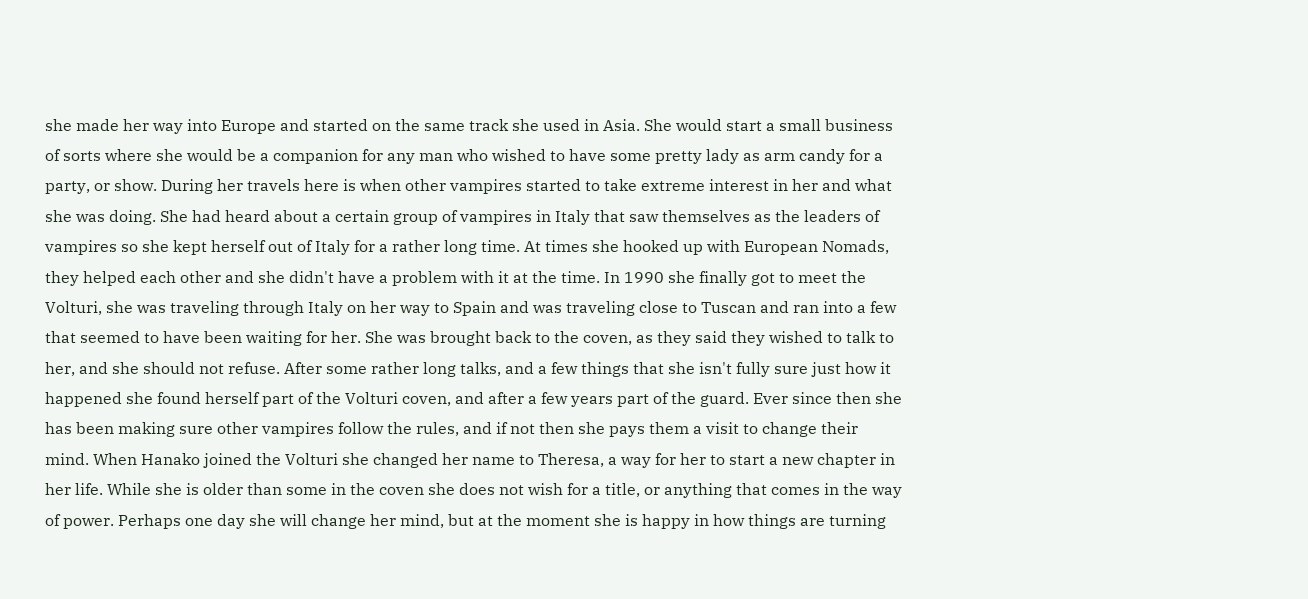she made her way into Europe and started on the same track she used in Asia. She would start a small business of sorts where she would be a companion for any man who wished to have some pretty lady as arm candy for a party, or show. During her travels here is when other vampires started to take extreme interest in her and what she was doing. She had heard about a certain group of vampires in Italy that saw themselves as the leaders of vampires so she kept herself out of Italy for a rather long time. At times she hooked up with European Nomads, they helped each other and she didn't have a problem with it at the time. In 1990 she finally got to meet the Volturi, she was traveling through Italy on her way to Spain and was traveling close to Tuscan and ran into a few that seemed to have been waiting for her. She was brought back to the coven, as they said they wished to talk to her, and she should not refuse. After some rather long talks, and a few things that she isn't fully sure just how it happened she found herself part of the Volturi coven, and after a few years part of the guard. Ever since then she has been making sure other vampires follow the rules, and if not then she pays them a visit to change their mind. When Hanako joined the Volturi she changed her name to Theresa, a way for her to start a new chapter in her life. While she is older than some in the coven she does not wish for a title, or anything that comes in the way of power. Perhaps one day she will change her mind, but at the moment she is happy in how things are turning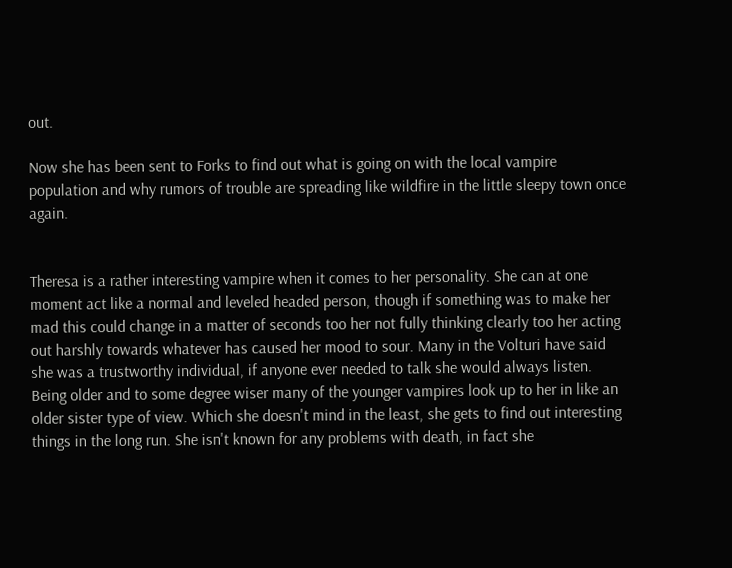out.

Now she has been sent to Forks to find out what is going on with the local vampire population and why rumors of trouble are spreading like wildfire in the little sleepy town once again.


Theresa is a rather interesting vampire when it comes to her personality. She can at one moment act like a normal and leveled headed person, though if something was to make her mad this could change in a matter of seconds too her not fully thinking clearly too her acting out harshly towards whatever has caused her mood to sour. Many in the Volturi have said she was a trustworthy individual, if anyone ever needed to talk she would always listen. Being older and to some degree wiser many of the younger vampires look up to her in like an older sister type of view. Which she doesn't mind in the least, she gets to find out interesting things in the long run. She isn't known for any problems with death, in fact she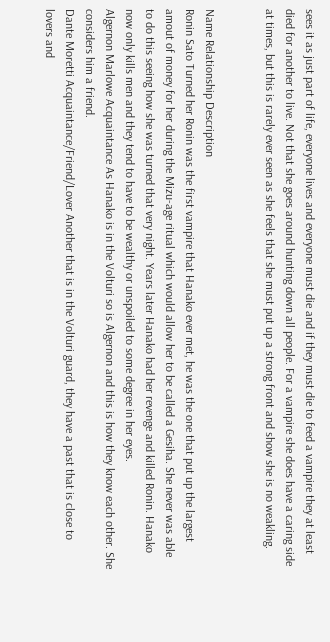sees it as just part of life, everyone lives and everyone must die and if they must die to feed a vampire they at least died for another to live. Not that she goes around hunting down all people. For a vampire she does have a caring side at times, but this is rarely ever seen as she feels that she must put up a strong front and show she is no weakling.


Name Relationship Description
Ronin Sato Turned her Ronin was the first vampire that Hanako ever met, he was the one that put up the largest amout of money for her during the Mizu-age ritual which would allow her to be called a Gesiha. She never was able to do this seeing how she was turned that very night. Years later Hanako had her revenge and killed Ronin. Hanako now only kills men and they tend to have to be wealthy or unspoiled to some degree in her eyes.
Algernon Marlowe Acquaintance As Hanako is in the Volturi so is Algernon and this is how they know each other. She considers him a friend.
Dante Moretti Acquaintance/Friend/Lover Another that is in the Volturi guard, they have a past that is close to lovers and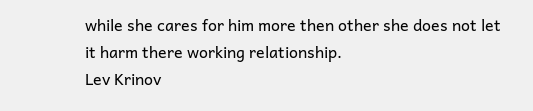while she cares for him more then other she does not let it harm there working relationship.
Lev Krinov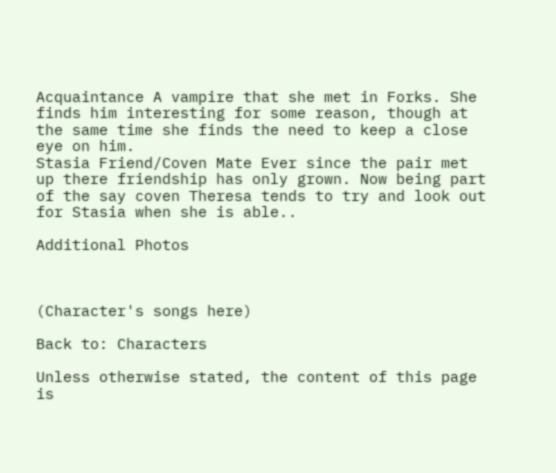Acquaintance A vampire that she met in Forks. She finds him interesting for some reason, though at the same time she finds the need to keep a close eye on him.
Stasia Friend/Coven Mate Ever since the pair met up there friendship has only grown. Now being part of the say coven Theresa tends to try and look out for Stasia when she is able..

Additional Photos



(Character's songs here)

Back to: Characters

Unless otherwise stated, the content of this page is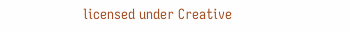licensed under Creative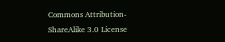Commons Attribution-ShareAlike 3.0 License